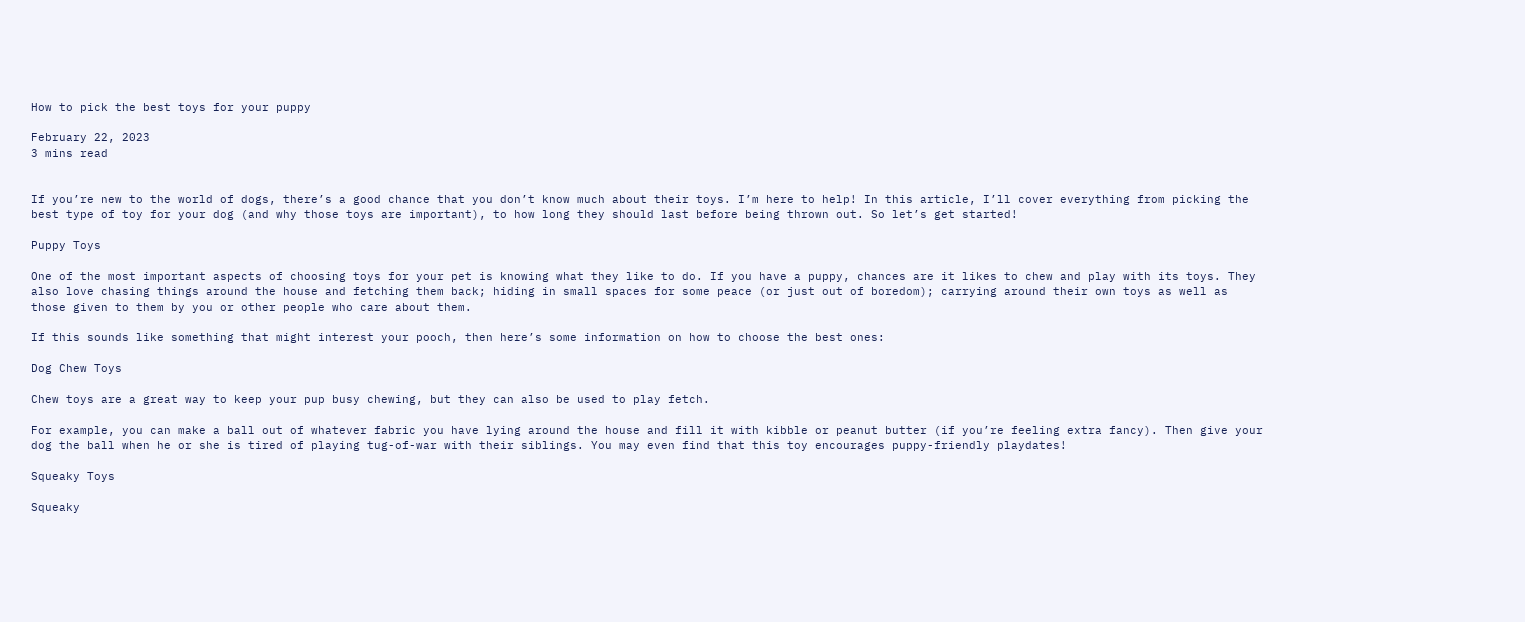How to pick the best toys for your puppy

February 22, 2023
3 mins read


If you’re new to the world of dogs, there’s a good chance that you don’t know much about their toys. I’m here to help! In this article, I’ll cover everything from picking the best type of toy for your dog (and why those toys are important), to how long they should last before being thrown out. So let’s get started!

Puppy Toys

One of the most important aspects of choosing toys for your pet is knowing what they like to do. If you have a puppy, chances are it likes to chew and play with its toys. They also love chasing things around the house and fetching them back; hiding in small spaces for some peace (or just out of boredom); carrying around their own toys as well as those given to them by you or other people who care about them.

If this sounds like something that might interest your pooch, then here’s some information on how to choose the best ones:

Dog Chew Toys

Chew toys are a great way to keep your pup busy chewing, but they can also be used to play fetch.

For example, you can make a ball out of whatever fabric you have lying around the house and fill it with kibble or peanut butter (if you’re feeling extra fancy). Then give your dog the ball when he or she is tired of playing tug-of-war with their siblings. You may even find that this toy encourages puppy-friendly playdates!

Squeaky Toys

Squeaky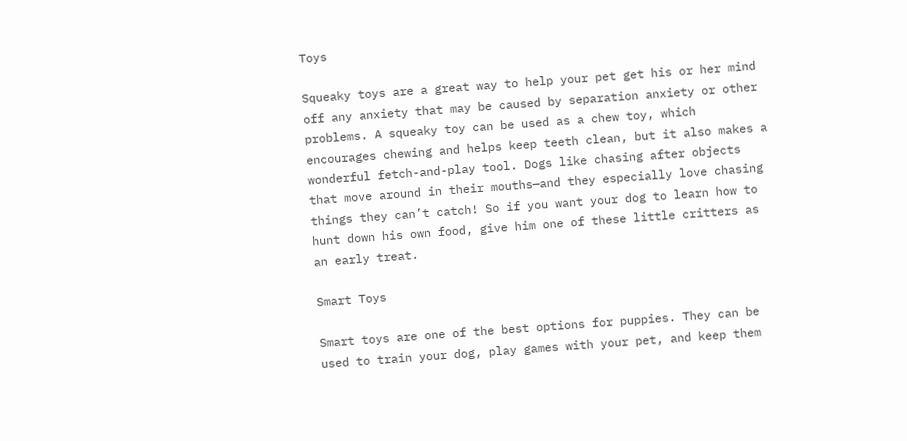Toys

Squeaky toys are a great way to help your pet get his or her mind off any anxiety that may be caused by separation anxiety or other problems. A squeaky toy can be used as a chew toy, which encourages chewing and helps keep teeth clean, but it also makes a wonderful fetch-and-play tool. Dogs like chasing after objects that move around in their mouths—and they especially love chasing things they can’t catch! So if you want your dog to learn how to hunt down his own food, give him one of these little critters as an early treat.

Smart Toys

Smart toys are one of the best options for puppies. They can be used to train your dog, play games with your pet, and keep them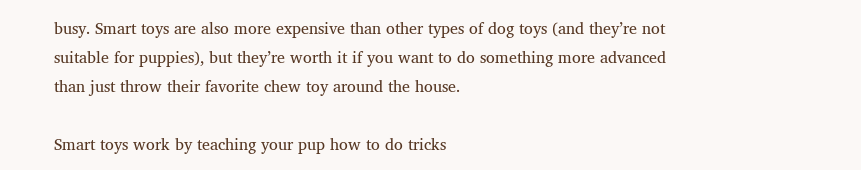busy. Smart toys are also more expensive than other types of dog toys (and they’re not suitable for puppies), but they’re worth it if you want to do something more advanced than just throw their favorite chew toy around the house.

Smart toys work by teaching your pup how to do tricks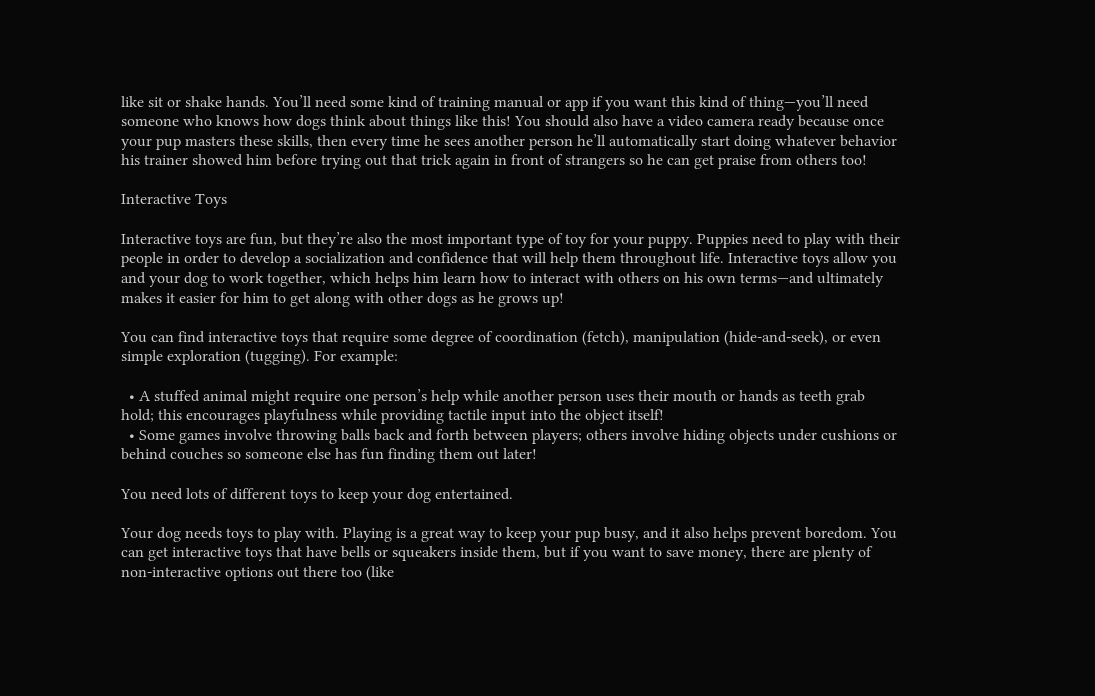like sit or shake hands. You’ll need some kind of training manual or app if you want this kind of thing—you’ll need someone who knows how dogs think about things like this! You should also have a video camera ready because once your pup masters these skills, then every time he sees another person he’ll automatically start doing whatever behavior his trainer showed him before trying out that trick again in front of strangers so he can get praise from others too!

Interactive Toys

Interactive toys are fun, but they’re also the most important type of toy for your puppy. Puppies need to play with their people in order to develop a socialization and confidence that will help them throughout life. Interactive toys allow you and your dog to work together, which helps him learn how to interact with others on his own terms—and ultimately makes it easier for him to get along with other dogs as he grows up!

You can find interactive toys that require some degree of coordination (fetch), manipulation (hide-and-seek), or even simple exploration (tugging). For example:

  • A stuffed animal might require one person’s help while another person uses their mouth or hands as teeth grab hold; this encourages playfulness while providing tactile input into the object itself!
  • Some games involve throwing balls back and forth between players; others involve hiding objects under cushions or behind couches so someone else has fun finding them out later!

You need lots of different toys to keep your dog entertained.

Your dog needs toys to play with. Playing is a great way to keep your pup busy, and it also helps prevent boredom. You can get interactive toys that have bells or squeakers inside them, but if you want to save money, there are plenty of non-interactive options out there too (like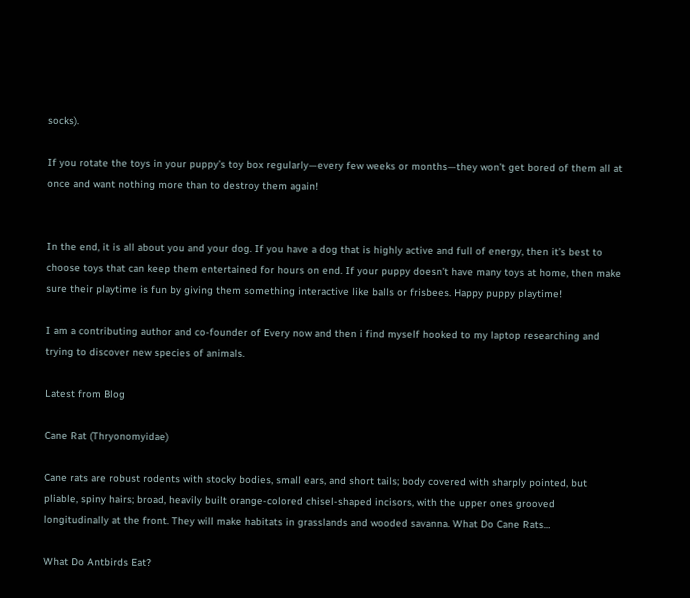socks).

If you rotate the toys in your puppy’s toy box regularly—every few weeks or months—they won’t get bored of them all at once and want nothing more than to destroy them again!


In the end, it is all about you and your dog. If you have a dog that is highly active and full of energy, then it’s best to choose toys that can keep them entertained for hours on end. If your puppy doesn’t have many toys at home, then make sure their playtime is fun by giving them something interactive like balls or frisbees. Happy puppy playtime!

I am a contributing author and co-founder of Every now and then i find myself hooked to my laptop researching and trying to discover new species of animals.

Latest from Blog

Cane Rat (Thryonomyidae)

Cane rats are robust rodents with stocky bodies, small ears, and short tails; body covered with sharply pointed, but pliable, spiny hairs; broad, heavily built orange-colored chisel-shaped incisors, with the upper ones grooved longitudinally at the front. They will make habitats in grasslands and wooded savanna. What Do Cane Rats…

What Do Antbirds Eat?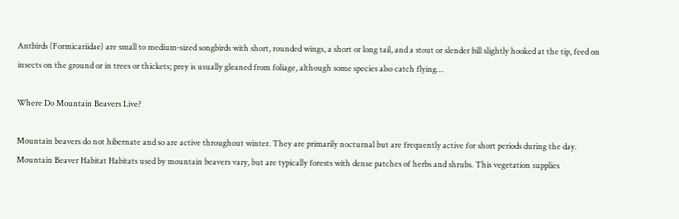Antbirds (Formicariidae) are small to medium-sized songbirds with short, rounded wings, a short or long tail, and a stout or slender bill slightly hooked at the tip, feed on insects on the ground or in trees or thickets; prey is usually gleaned from foliage, although some species also catch flying…

Where Do Mountain Beavers Live?

Mountain beavers do not hibernate and so are active throughout winter. They are primarily nocturnal but are frequently active for short periods during the day. Mountain Beaver Habitat Habitats used by mountain beavers vary, but are typically forests with dense patches of herbs and shrubs. This vegetation supplies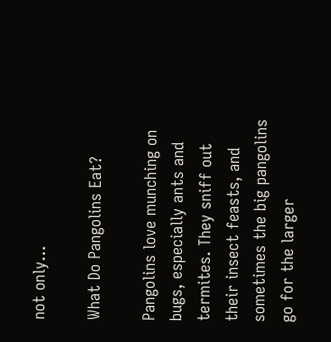not only…

What Do Pangolins Eat?

Pangolins love munching on bugs, especially ants and termites. They sniff out their insect feasts, and sometimes the big pangolins go for the larger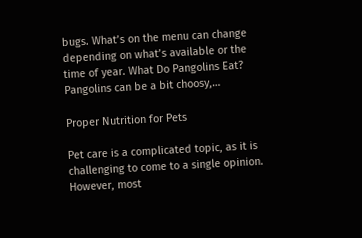bugs. What’s on the menu can change depending on what’s available or the time of year. What Do Pangolins Eat? Pangolins can be a bit choosy,…

Proper Nutrition for Pets

Pet care is a complicated topic, as it is challenging to come to a single opinion. However, most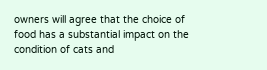owners will agree that the choice of food has a substantial impact on the condition of cats and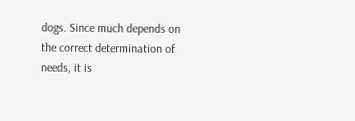dogs. Since much depends on the correct determination of needs, it is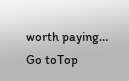worth paying…
Go toTop